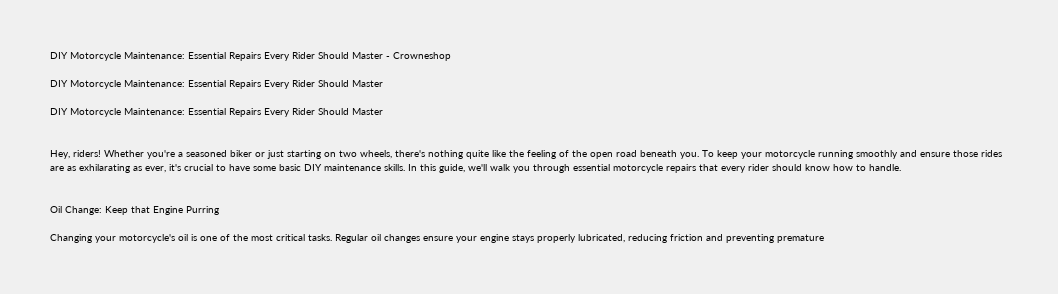DIY Motorcycle Maintenance: Essential Repairs Every Rider Should Master - Crowneshop

DIY Motorcycle Maintenance: Essential Repairs Every Rider Should Master

DIY Motorcycle Maintenance: Essential Repairs Every Rider Should Master


Hey, riders! Whether you're a seasoned biker or just starting on two wheels, there's nothing quite like the feeling of the open road beneath you. To keep your motorcycle running smoothly and ensure those rides are as exhilarating as ever, it's crucial to have some basic DIY maintenance skills. In this guide, we'll walk you through essential motorcycle repairs that every rider should know how to handle.


Oil Change: Keep that Engine Purring

Changing your motorcycle's oil is one of the most critical tasks. Regular oil changes ensure your engine stays properly lubricated, reducing friction and preventing premature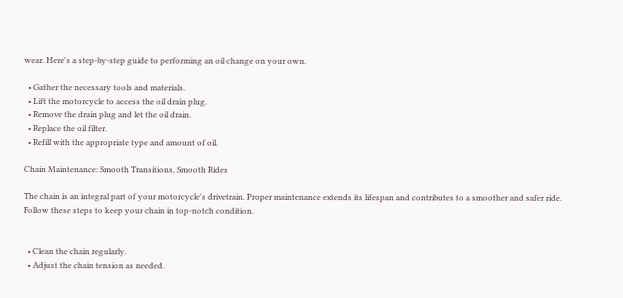wear. Here's a step-by-step guide to performing an oil change on your own.

  • Gather the necessary tools and materials.
  • Lift the motorcycle to access the oil drain plug.
  • Remove the drain plug and let the oil drain.
  • Replace the oil filter.
  • Refill with the appropriate type and amount of oil.

Chain Maintenance: Smooth Transitions, Smooth Rides

The chain is an integral part of your motorcycle's drivetrain. Proper maintenance extends its lifespan and contributes to a smoother and safer ride. Follow these steps to keep your chain in top-notch condition.


  • Clean the chain regularly.
  • Adjust the chain tension as needed.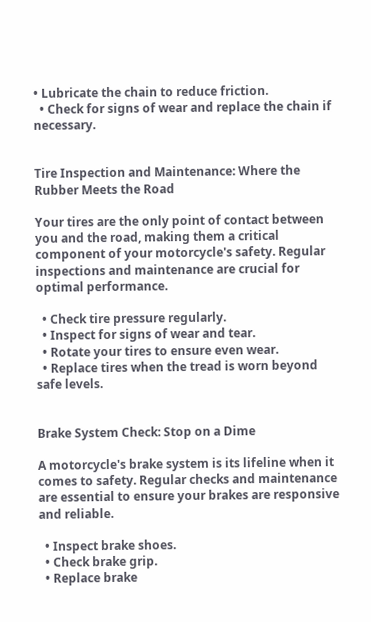• Lubricate the chain to reduce friction.
  • Check for signs of wear and replace the chain if necessary.


Tire Inspection and Maintenance: Where the Rubber Meets the Road

Your tires are the only point of contact between you and the road, making them a critical component of your motorcycle's safety. Regular inspections and maintenance are crucial for optimal performance.

  • Check tire pressure regularly.
  • Inspect for signs of wear and tear.
  • Rotate your tires to ensure even wear.
  • Replace tires when the tread is worn beyond safe levels.


Brake System Check: Stop on a Dime

A motorcycle's brake system is its lifeline when it comes to safety. Regular checks and maintenance are essential to ensure your brakes are responsive and reliable.

  • Inspect brake shoes.
  • Check brake grip.
  • Replace brake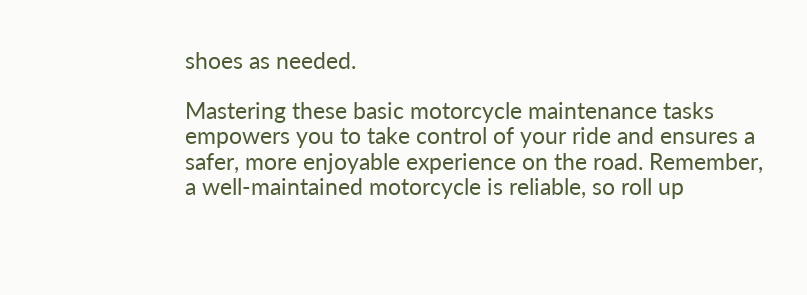shoes as needed.

Mastering these basic motorcycle maintenance tasks empowers you to take control of your ride and ensures a safer, more enjoyable experience on the road. Remember, a well-maintained motorcycle is reliable, so roll up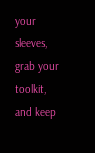your sleeves, grab your toolkit, and keep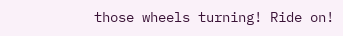those wheels turning! Ride on!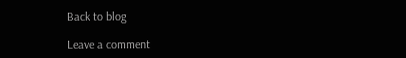Back to blog

Leave a comment